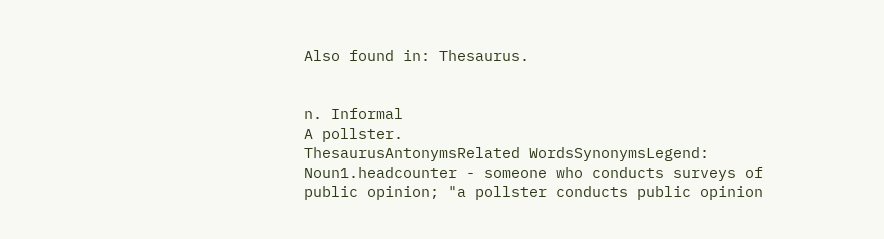Also found in: Thesaurus.


n. Informal
A pollster.
ThesaurusAntonymsRelated WordsSynonymsLegend:
Noun1.headcounter - someone who conducts surveys of public opinion; "a pollster conducts public opinion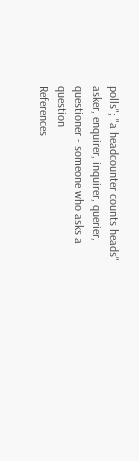polls"; "a headcounter counts heads"
asker, enquirer, inquirer, querier, questioner - someone who asks a question
References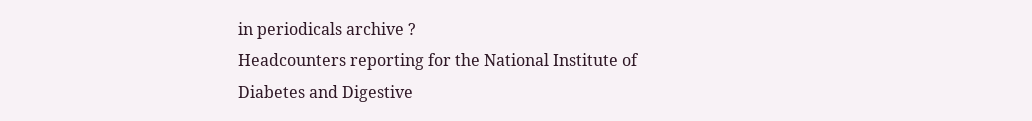in periodicals archive ?
Headcounters reporting for the National Institute of Diabetes and Digestive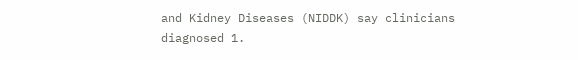and Kidney Diseases (NIDDK) say clinicians diagnosed 1.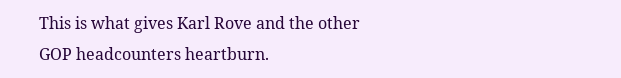This is what gives Karl Rove and the other GOP headcounters heartburn.